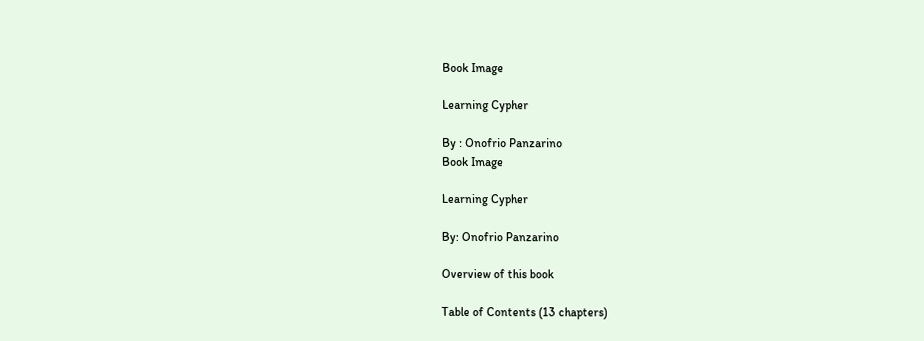Book Image

Learning Cypher

By : Onofrio Panzarino
Book Image

Learning Cypher

By: Onofrio Panzarino

Overview of this book

Table of Contents (13 chapters)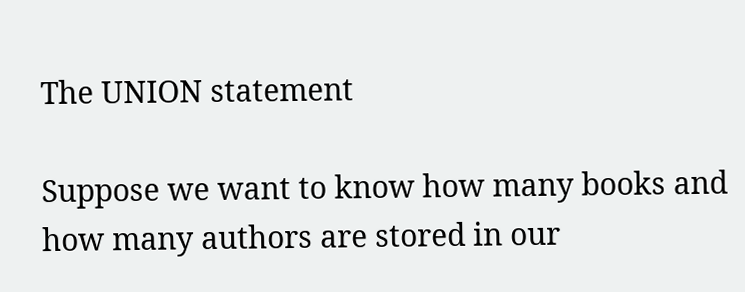The UNION statement

Suppose we want to know how many books and how many authors are stored in our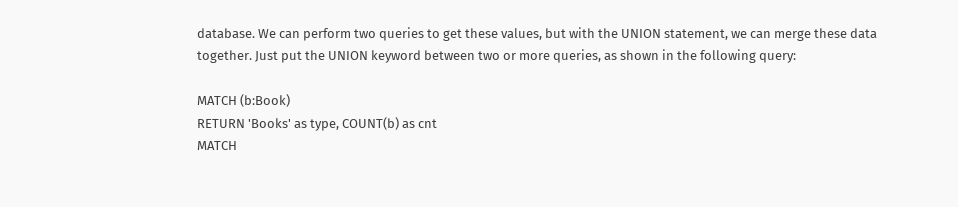database. We can perform two queries to get these values, but with the UNION statement, we can merge these data together. Just put the UNION keyword between two or more queries, as shown in the following query:

MATCH (b:Book)
RETURN 'Books' as type, COUNT(b) as cnt
MATCH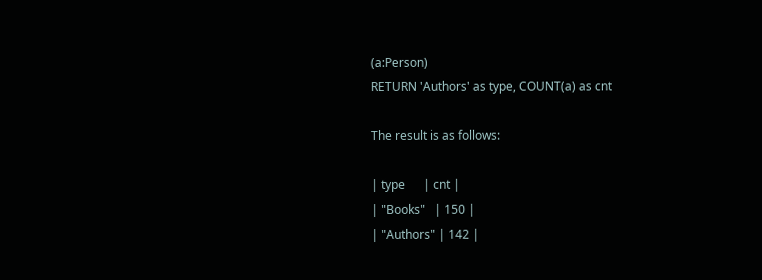(a:Person)
RETURN 'Authors' as type, COUNT(a) as cnt

The result is as follows:

| type      | cnt |
| "Books"   | 150 |
| "Authors" | 142 |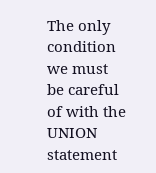The only condition we must be careful of with the UNION statement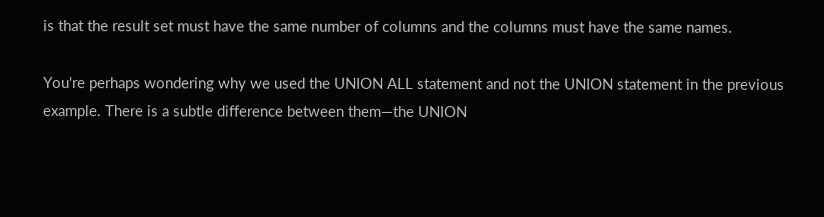is that the result set must have the same number of columns and the columns must have the same names.

You're perhaps wondering why we used the UNION ALL statement and not the UNION statement in the previous example. There is a subtle difference between them—the UNION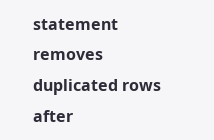statement removes duplicated rows after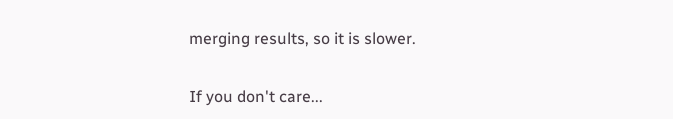merging results, so it is slower.


If you don't care...